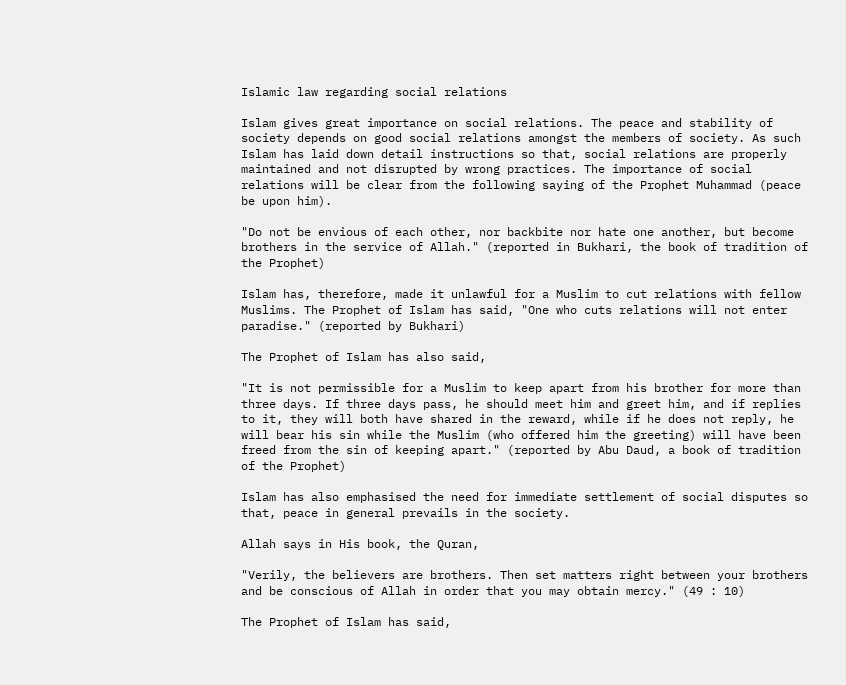Islamic law regarding social relations

Islam gives great importance on social relations. The peace and stability of society depends on good social relations amongst the members of society. As such Islam has laid down detail instructions so that, social relations are properly maintained and not disrupted by wrong practices. The importance of social relations will be clear from the following saying of the Prophet Muhammad (peace be upon him).

"Do not be envious of each other, nor backbite nor hate one another, but become brothers in the service of Allah." (reported in Bukhari, the book of tradition of the Prophet)

Islam has, therefore, made it unlawful for a Muslim to cut relations with fellow Muslims. The Prophet of Islam has said, "One who cuts relations will not enter paradise." (reported by Bukhari)

The Prophet of Islam has also said,

"It is not permissible for a Muslim to keep apart from his brother for more than three days. If three days pass, he should meet him and greet him, and if replies to it, they will both have shared in the reward, while if he does not reply, he will bear his sin while the Muslim (who offered him the greeting) will have been freed from the sin of keeping apart." (reported by Abu Daud, a book of tradition of the Prophet)

Islam has also emphasised the need for immediate settlement of social disputes so that, peace in general prevails in the society.

Allah says in His book, the Quran,

"Verily, the believers are brothers. Then set matters right between your brothers and be conscious of Allah in order that you may obtain mercy." (49 : 10)

The Prophet of Islam has said,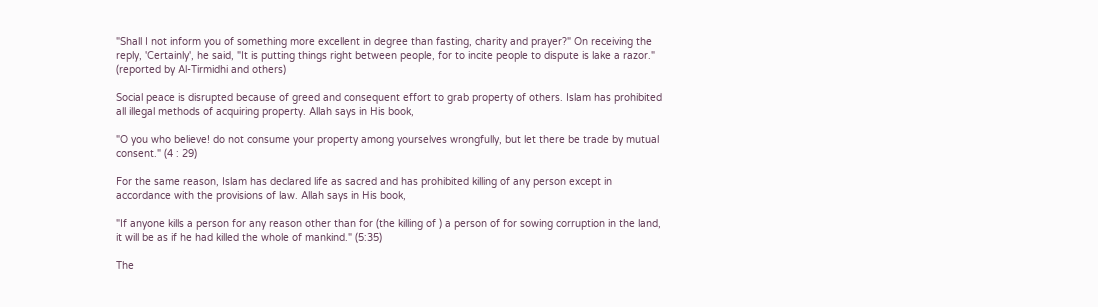"Shall I not inform you of something more excellent in degree than fasting, charity and prayer?" On receiving the reply, 'Certainly', he said, "It is putting things right between people, for to incite people to dispute is lake a razor." (reported by Al-Tirmidhi and others)

Social peace is disrupted because of greed and consequent effort to grab property of others. Islam has prohibited all illegal methods of acquiring property. Allah says in His book,

"O you who believe! do not consume your property among yourselves wrongfully, but let there be trade by mutual consent." (4 : 29)

For the same reason, Islam has declared life as sacred and has prohibited killing of any person except in accordance with the provisions of law. Allah says in His book,

"If anyone kills a person for any reason other than for (the killing of ) a person of for sowing corruption in the land, it will be as if he had killed the whole of mankind." (5:35)

The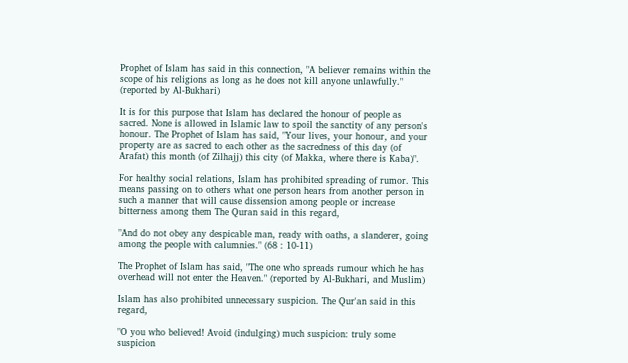Prophet of Islam has said in this connection, "A believer remains within the scope of his religions as long as he does not kill anyone unlawfully." (reported by Al-Bukhari)

It is for this purpose that Islam has declared the honour of people as sacred. None is allowed in Islamic law to spoil the sanctity of any person's honour. The Prophet of Islam has said, "Your lives, your honour, and your property are as sacred to each other as the sacredness of this day (of Arafat) this month (of Zilhajj) this city (of Makka, where there is Kaba)".

For healthy social relations, Islam has prohibited spreading of rumor. This means passing on to others what one person hears from another person in such a manner that will cause dissension among people or increase bitterness among them The Quran said in this regard,

"And do not obey any despicable man, ready with oaths, a slanderer, going among the people with calumnies." (68 : 10-11)

The Prophet of Islam has said, "The one who spreads rumour which he has overhead will not enter the Heaven." (reported by Al-Bukhari, and Muslim)

Islam has also prohibited unnecessary suspicion. The Qur'an said in this regard,

"O you who believed! Avoid (indulging) much suspicion: truly some suspicion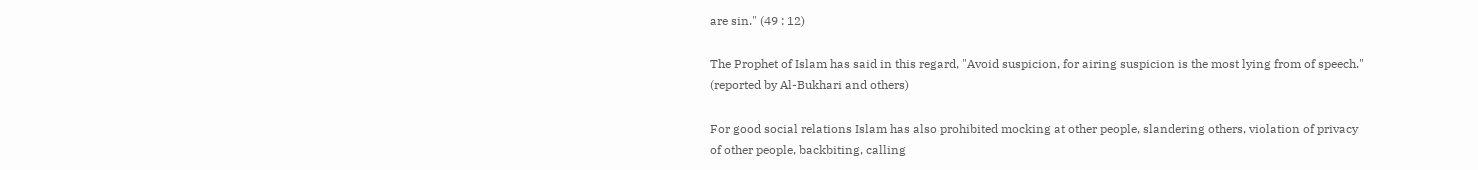are sin." (49 : 12)

The Prophet of Islam has said in this regard, "Avoid suspicion, for airing suspicion is the most lying from of speech." (reported by Al-Bukhari and others)

For good social relations Islam has also prohibited mocking at other people, slandering others, violation of privacy of other people, backbiting, calling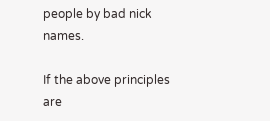people by bad nick names.

If the above principles are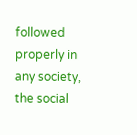followed properly in any society, the social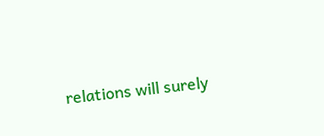relations will surely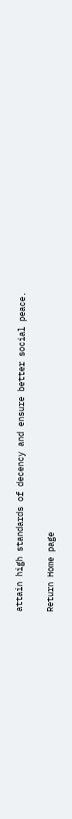attain high standards of decency and ensure better social peace.

Return Home page